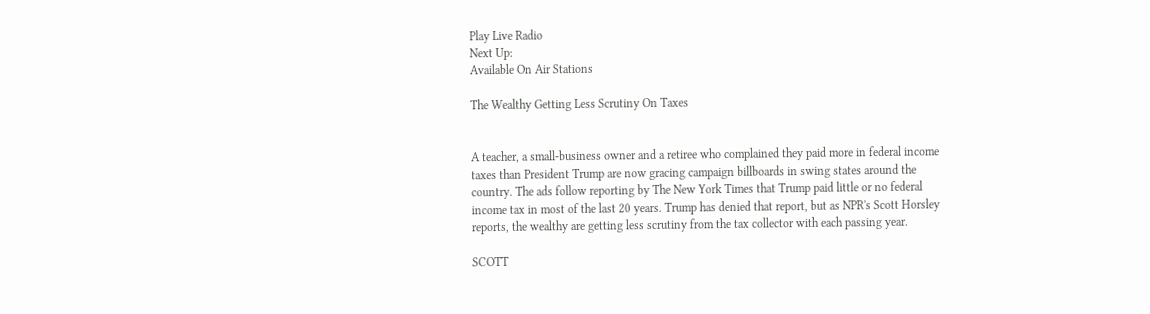Play Live Radio
Next Up:
Available On Air Stations

The Wealthy Getting Less Scrutiny On Taxes


A teacher, a small-business owner and a retiree who complained they paid more in federal income taxes than President Trump are now gracing campaign billboards in swing states around the country. The ads follow reporting by The New York Times that Trump paid little or no federal income tax in most of the last 20 years. Trump has denied that report, but as NPR's Scott Horsley reports, the wealthy are getting less scrutiny from the tax collector with each passing year.

SCOTT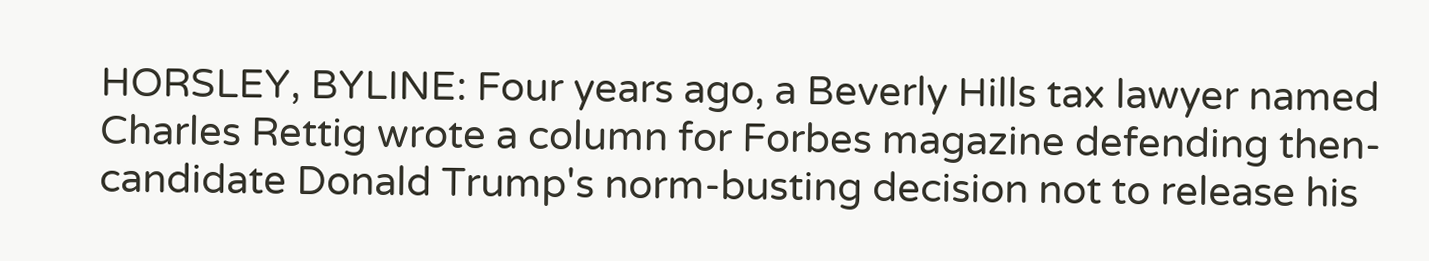HORSLEY, BYLINE: Four years ago, a Beverly Hills tax lawyer named Charles Rettig wrote a column for Forbes magazine defending then-candidate Donald Trump's norm-busting decision not to release his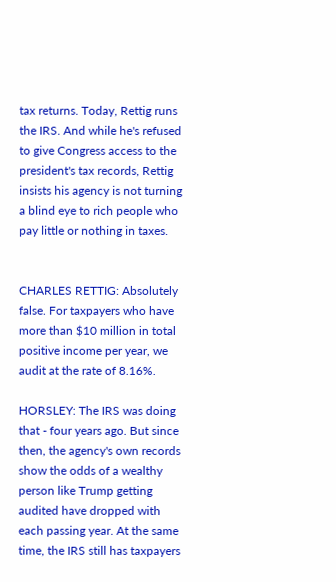tax returns. Today, Rettig runs the IRS. And while he's refused to give Congress access to the president's tax records, Rettig insists his agency is not turning a blind eye to rich people who pay little or nothing in taxes.


CHARLES RETTIG: Absolutely false. For taxpayers who have more than $10 million in total positive income per year, we audit at the rate of 8.16%.

HORSLEY: The IRS was doing that - four years ago. But since then, the agency's own records show the odds of a wealthy person like Trump getting audited have dropped with each passing year. At the same time, the IRS still has taxpayers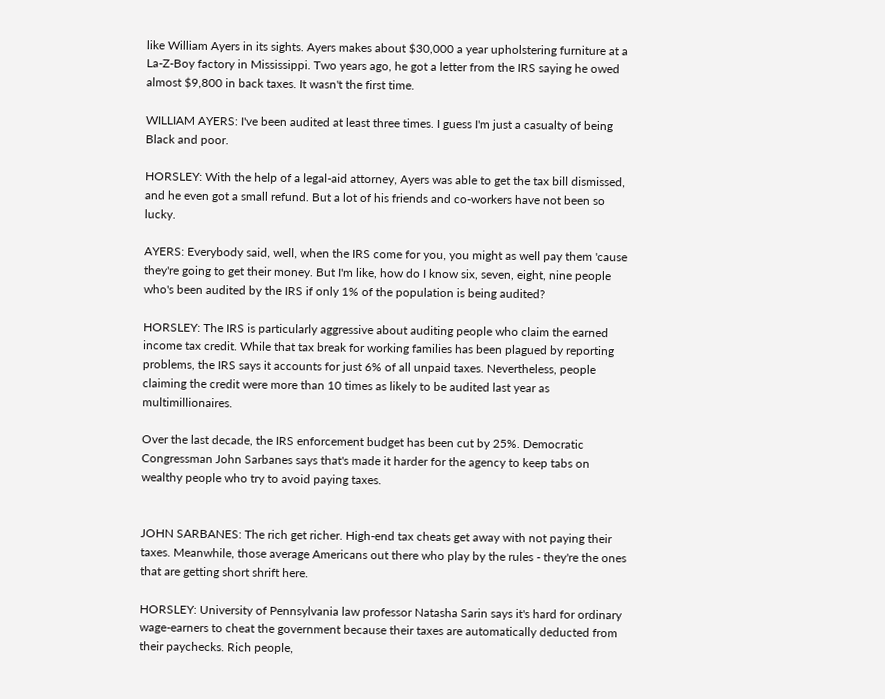like William Ayers in its sights. Ayers makes about $30,000 a year upholstering furniture at a La-Z-Boy factory in Mississippi. Two years ago, he got a letter from the IRS saying he owed almost $9,800 in back taxes. It wasn't the first time.

WILLIAM AYERS: I've been audited at least three times. I guess I'm just a casualty of being Black and poor.

HORSLEY: With the help of a legal-aid attorney, Ayers was able to get the tax bill dismissed, and he even got a small refund. But a lot of his friends and co-workers have not been so lucky.

AYERS: Everybody said, well, when the IRS come for you, you might as well pay them 'cause they're going to get their money. But I'm like, how do I know six, seven, eight, nine people who's been audited by the IRS if only 1% of the population is being audited?

HORSLEY: The IRS is particularly aggressive about auditing people who claim the earned income tax credit. While that tax break for working families has been plagued by reporting problems, the IRS says it accounts for just 6% of all unpaid taxes. Nevertheless, people claiming the credit were more than 10 times as likely to be audited last year as multimillionaires.

Over the last decade, the IRS enforcement budget has been cut by 25%. Democratic Congressman John Sarbanes says that's made it harder for the agency to keep tabs on wealthy people who try to avoid paying taxes.


JOHN SARBANES: The rich get richer. High-end tax cheats get away with not paying their taxes. Meanwhile, those average Americans out there who play by the rules - they're the ones that are getting short shrift here.

HORSLEY: University of Pennsylvania law professor Natasha Sarin says it's hard for ordinary wage-earners to cheat the government because their taxes are automatically deducted from their paychecks. Rich people,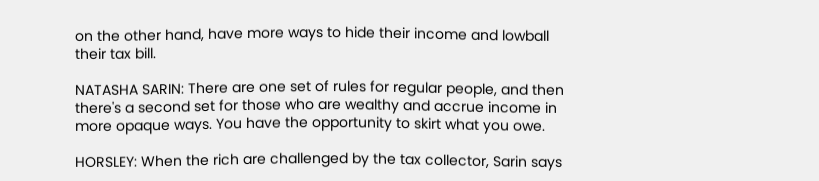on the other hand, have more ways to hide their income and lowball their tax bill.

NATASHA SARIN: There are one set of rules for regular people, and then there's a second set for those who are wealthy and accrue income in more opaque ways. You have the opportunity to skirt what you owe.

HORSLEY: When the rich are challenged by the tax collector, Sarin says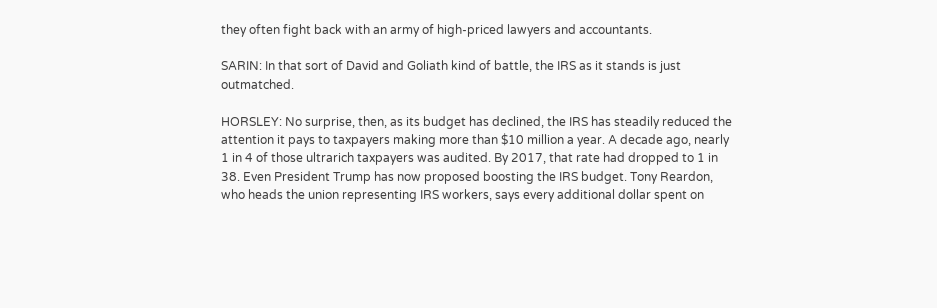they often fight back with an army of high-priced lawyers and accountants.

SARIN: In that sort of David and Goliath kind of battle, the IRS as it stands is just outmatched.

HORSLEY: No surprise, then, as its budget has declined, the IRS has steadily reduced the attention it pays to taxpayers making more than $10 million a year. A decade ago, nearly 1 in 4 of those ultrarich taxpayers was audited. By 2017, that rate had dropped to 1 in 38. Even President Trump has now proposed boosting the IRS budget. Tony Reardon, who heads the union representing IRS workers, says every additional dollar spent on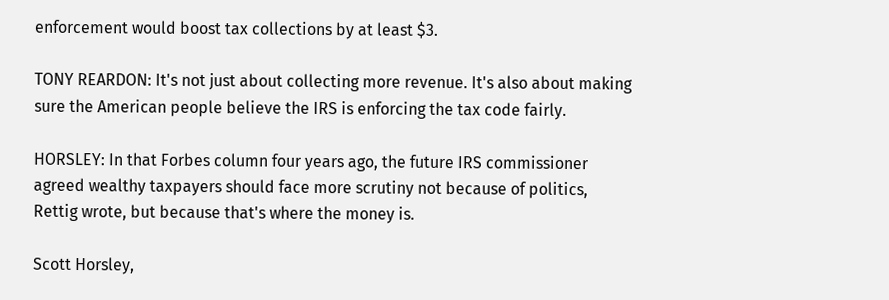enforcement would boost tax collections by at least $3.

TONY REARDON: It's not just about collecting more revenue. It's also about making sure the American people believe the IRS is enforcing the tax code fairly.

HORSLEY: In that Forbes column four years ago, the future IRS commissioner agreed wealthy taxpayers should face more scrutiny not because of politics, Rettig wrote, but because that's where the money is.

Scott Horsley,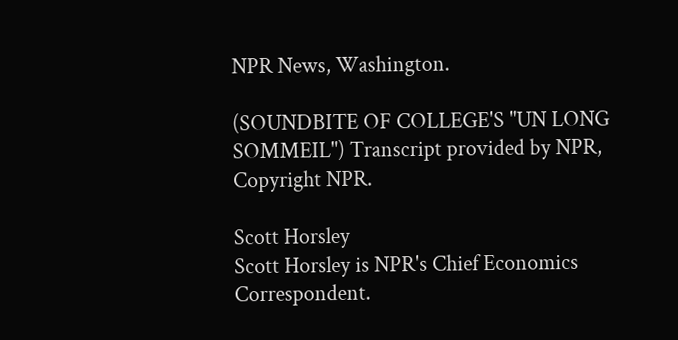NPR News, Washington.

(SOUNDBITE OF COLLEGE'S "UN LONG SOMMEIL") Transcript provided by NPR, Copyright NPR.

Scott Horsley
Scott Horsley is NPR's Chief Economics Correspondent.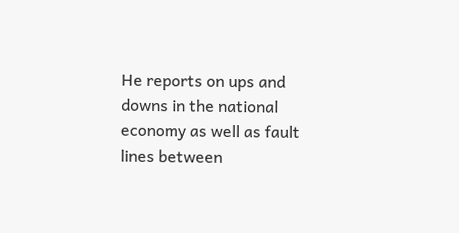He reports on ups and downs in the national economy as well as fault lines between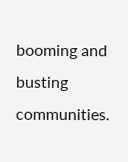booming and busting communities.